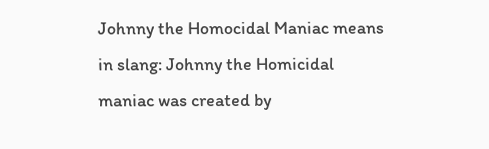Johnny the Homocidal Maniac means in slang: Johnny the Homicidal maniac was created by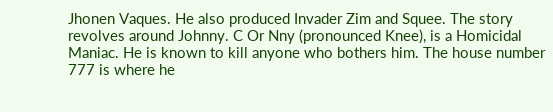Jhonen Vaques. He also produced Invader Zim and Squee. The story revolves around Johnny. C Or Nny (pronounced Knee), is a Homicidal Maniac. He is known to kill anyone who bothers him. The house number 777 is where he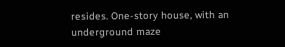resides. One-story house, with an underground maze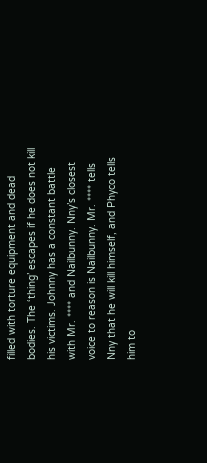filled with torture equipment and dead bodies. The ‘thing’ escapes if he does not kill his victims. Johnny has a constant battle with Mr. **** and Nailbunny. Nny’s closest voice to reason is Nailbunny. Mr. **** tells Nny that he will kill himself, and Phyco tells him to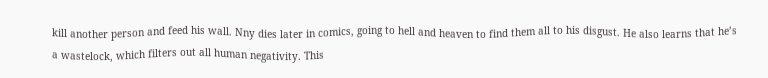kill another person and feed his wall. Nny dies later in comics, going to hell and heaven to find them all to his disgust. He also learns that he’s a wastelock, which filters out all human negativity. This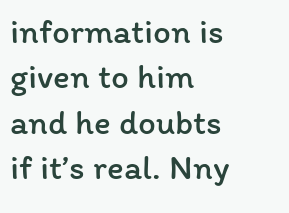information is given to him and he doubts if it’s real. Nny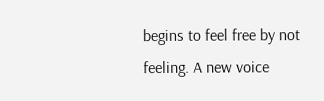begins to feel free by not feeling. A new voice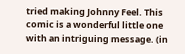tried making Johnny Feel. This comic is a wonderful little one with an intriguing message. (in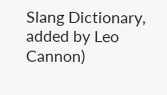Slang Dictionary, added by Leo Cannon)